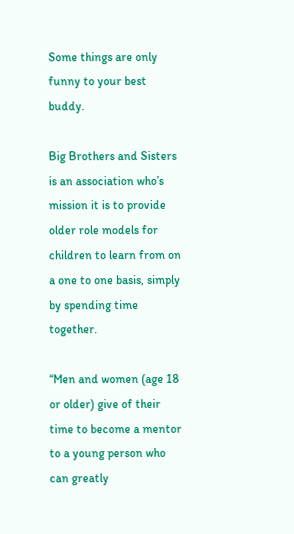Some things are only funny to your best buddy.

Big Brothers and Sisters is an association who’s mission it is to provide older role models for children to learn from on a one to one basis, simply by spending time together.

“Men and women (age 18 or older) give of their time to become a mentor to a young person who can greatly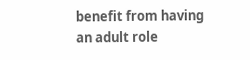benefit from having an adult role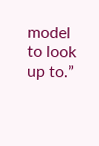model to look up to.”